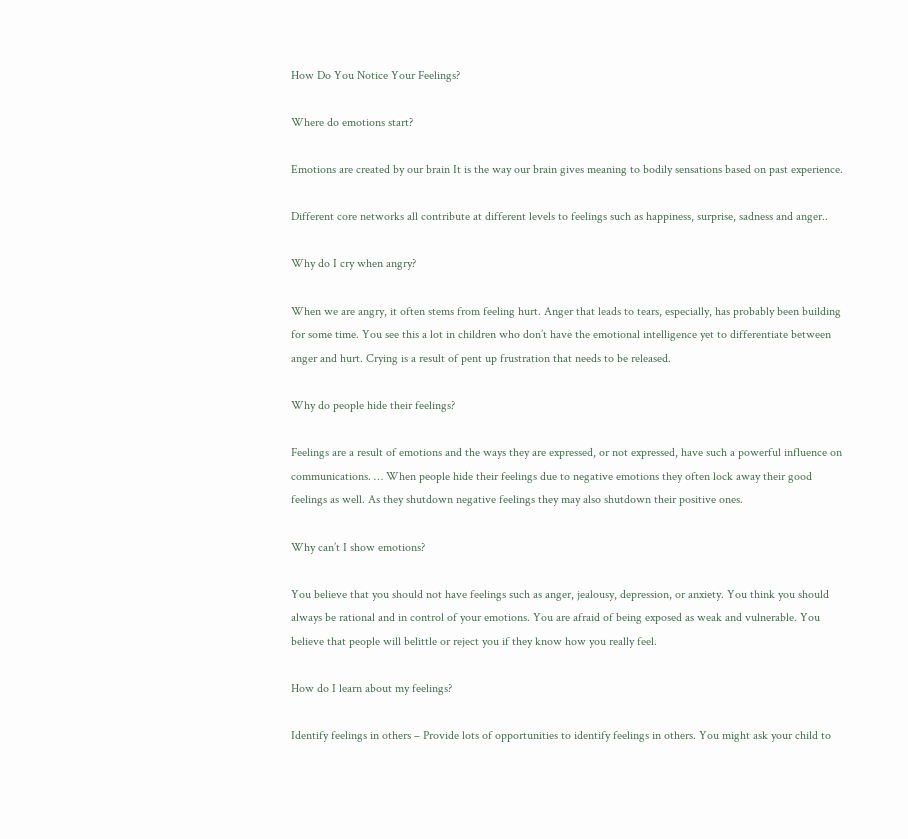How Do You Notice Your Feelings?

Where do emotions start?

Emotions are created by our brain It is the way our brain gives meaning to bodily sensations based on past experience.

Different core networks all contribute at different levels to feelings such as happiness, surprise, sadness and anger..

Why do I cry when angry?

When we are angry, it often stems from feeling hurt. Anger that leads to tears, especially, has probably been building for some time. You see this a lot in children who don’t have the emotional intelligence yet to differentiate between anger and hurt. Crying is a result of pent up frustration that needs to be released.

Why do people hide their feelings?

Feelings are a result of emotions and the ways they are expressed, or not expressed, have such a powerful influence on communications. … When people hide their feelings due to negative emotions they often lock away their good feelings as well. As they shutdown negative feelings they may also shutdown their positive ones.

Why can’t I show emotions?

You believe that you should not have feelings such as anger, jealousy, depression, or anxiety. You think you should always be rational and in control of your emotions. You are afraid of being exposed as weak and vulnerable. You believe that people will belittle or reject you if they know how you really feel.

How do I learn about my feelings?

Identify feelings in others – Provide lots of opportunities to identify feelings in others. You might ask your child to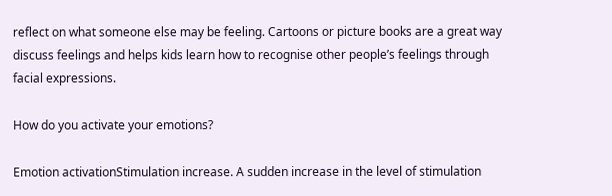reflect on what someone else may be feeling. Cartoons or picture books are a great way discuss feelings and helps kids learn how to recognise other people’s feelings through facial expressions.

How do you activate your emotions?

Emotion activationStimulation increase. A sudden increase in the level of stimulation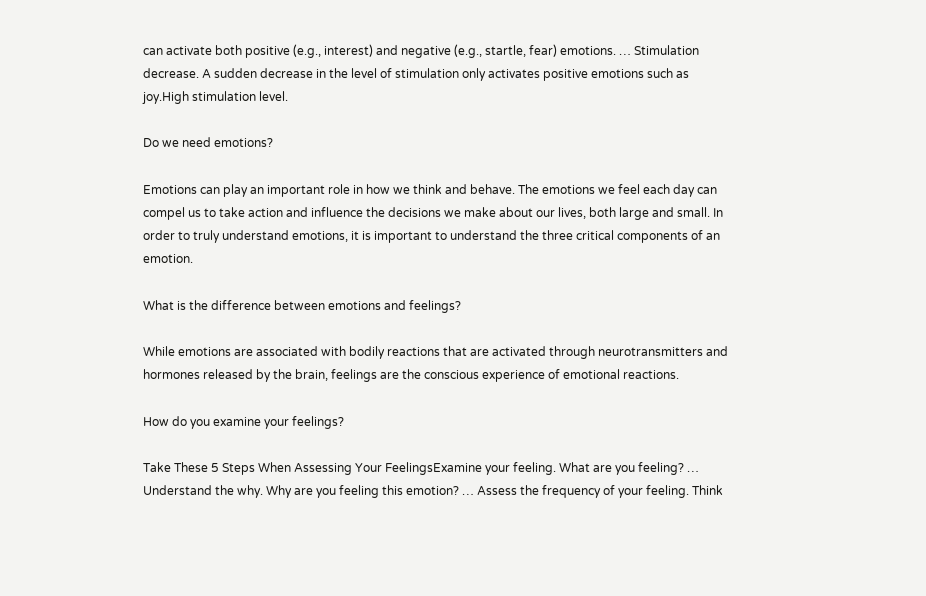can activate both positive (e.g., interest) and negative (e.g., startle, fear) emotions. … Stimulation decrease. A sudden decrease in the level of stimulation only activates positive emotions such as joy.High stimulation level.

Do we need emotions?

Emotions can play an important role in how we think and behave. The emotions we feel each day can compel us to take action and influence the decisions we make about our lives, both large and small. In order to truly understand emotions, it is important to understand the three critical components of an emotion.

What is the difference between emotions and feelings?

While emotions are associated with bodily reactions that are activated through neurotransmitters and hormones released by the brain, feelings are the conscious experience of emotional reactions.

How do you examine your feelings?

Take These 5 Steps When Assessing Your FeelingsExamine your feeling. What are you feeling? … Understand the why. Why are you feeling this emotion? … Assess the frequency of your feeling. Think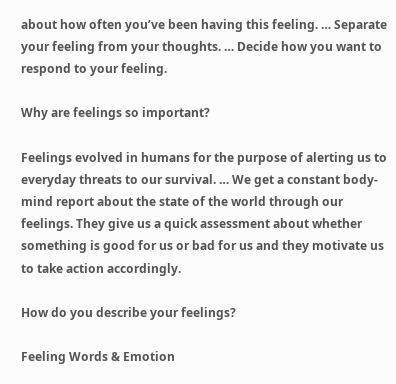about how often you’ve been having this feeling. … Separate your feeling from your thoughts. … Decide how you want to respond to your feeling.

Why are feelings so important?

Feelings evolved in humans for the purpose of alerting us to everyday threats to our survival. … We get a constant body-mind report about the state of the world through our feelings. They give us a quick assessment about whether something is good for us or bad for us and they motivate us to take action accordingly.

How do you describe your feelings?

Feeling Words & Emotion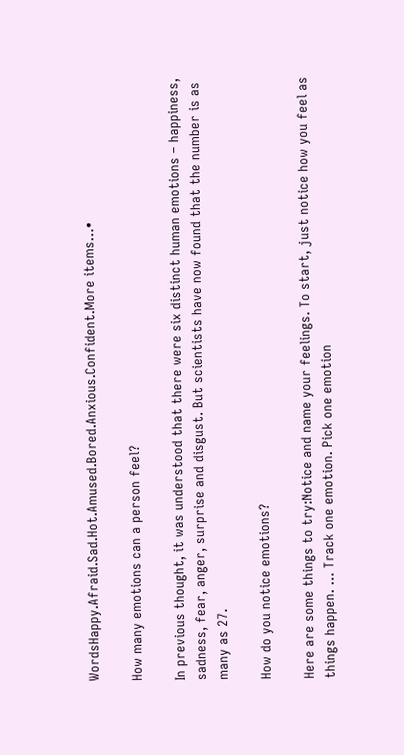WordsHappy.Afraid.Sad.Hot.Amused.Bored.Anxious.Confident.More items…•

How many emotions can a person feel?

In previous thought, it was understood that there were six distinct human emotions – happiness, sadness, fear, anger, surprise and disgust. But scientists have now found that the number is as many as 27.

How do you notice emotions?

Here are some things to try:Notice and name your feelings. To start, just notice how you feel as things happen. … Track one emotion. Pick one emotion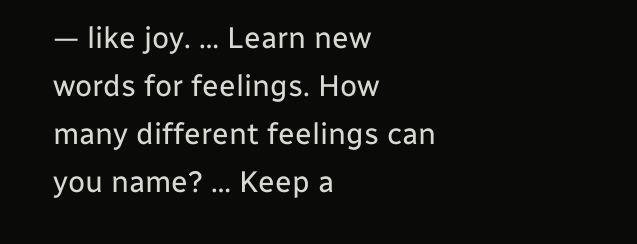— like joy. … Learn new words for feelings. How many different feelings can you name? … Keep a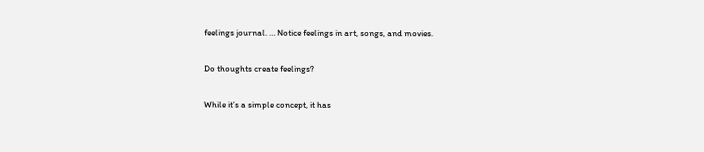feelings journal. … Notice feelings in art, songs, and movies.

Do thoughts create feelings?

While it’s a simple concept, it has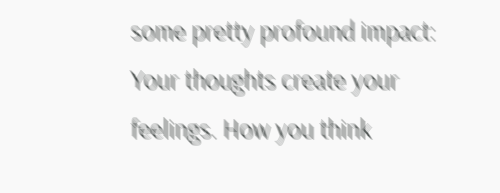some pretty profound impact: Your thoughts create your feelings. How you think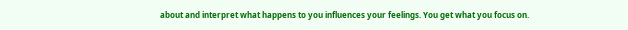about and interpret what happens to you influences your feelings. You get what you focus on.